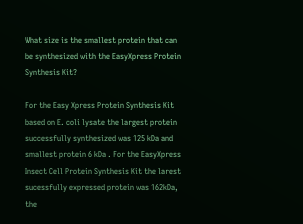What size is the smallest protein that can be synthesized with the EasyXpress Protein Synthesis Kit?

For the Easy Xpress Protein Synthesis Kit based on E. coli lysate the largest protein successfully synthesized was 125 kDa and smallest protein 6 kDa . For the EasyXpress Insect Cell Protein Synthesis Kit the larest sucessfully expressed protein was 162kDa, the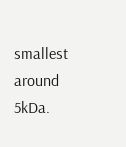smallest around 5kDa.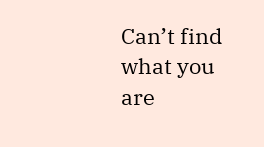Can’t find what you are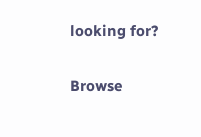looking for?

Browse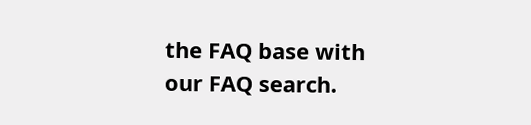the FAQ base with our FAQ search.